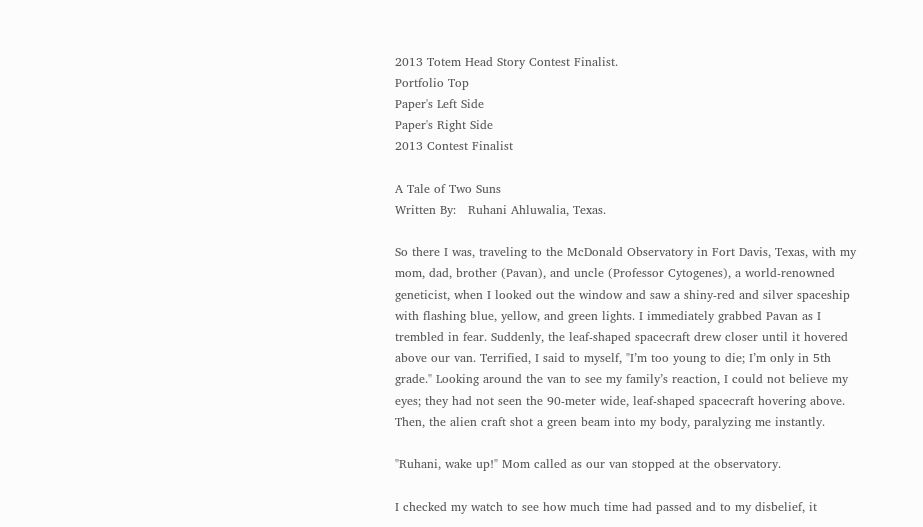2013 Totem Head Story Contest Finalist.
Portfolio Top
Paper's Left Side
Paper's Right Side
2013 Contest Finalist

A Tale of Two Suns
Written By:   Ruhani Ahluwalia, Texas.

So there I was, traveling to the McDonald Observatory in Fort Davis, Texas, with my mom, dad, brother (Pavan), and uncle (Professor Cytogenes), a world-renowned geneticist, when I looked out the window and saw a shiny-red and silver spaceship with flashing blue, yellow, and green lights. I immediately grabbed Pavan as I trembled in fear. Suddenly, the leaf-shaped spacecraft drew closer until it hovered above our van. Terrified, I said to myself, "I’m too young to die; I’m only in 5th grade." Looking around the van to see my family’s reaction, I could not believe my eyes; they had not seen the 90-meter wide, leaf-shaped spacecraft hovering above. Then, the alien craft shot a green beam into my body, paralyzing me instantly.

"Ruhani, wake up!" Mom called as our van stopped at the observatory.

I checked my watch to see how much time had passed and to my disbelief, it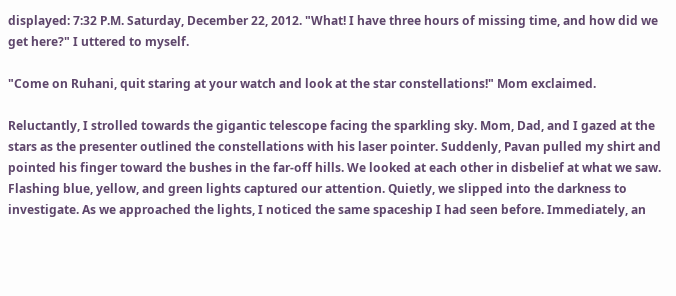displayed: 7:32 P.M. Saturday, December 22, 2012. "What! I have three hours of missing time, and how did we get here?" I uttered to myself.

"Come on Ruhani, quit staring at your watch and look at the star constellations!" Mom exclaimed.

Reluctantly, I strolled towards the gigantic telescope facing the sparkling sky. Mom, Dad, and I gazed at the stars as the presenter outlined the constellations with his laser pointer. Suddenly, Pavan pulled my shirt and pointed his finger toward the bushes in the far-off hills. We looked at each other in disbelief at what we saw. Flashing blue, yellow, and green lights captured our attention. Quietly, we slipped into the darkness to investigate. As we approached the lights, I noticed the same spaceship I had seen before. Immediately, an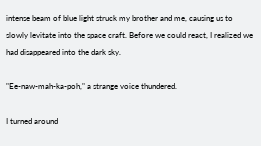intense beam of blue light struck my brother and me, causing us to slowly levitate into the space craft. Before we could react, I realized we had disappeared into the dark sky.

"Ee-naw-mah-ka-poh," a strange voice thundered.

I turned around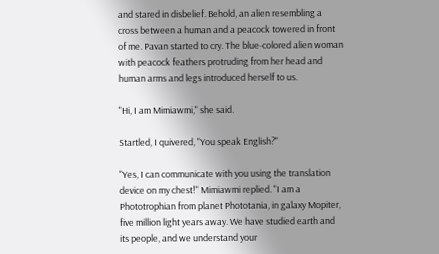and stared in disbelief. Behold, an alien resembling a cross between a human and a peacock towered in front of me. Pavan started to cry. The blue-colored alien woman with peacock feathers protruding from her head and human arms and legs introduced herself to us.

"Hi, I am Mimiawmi," she said.

Startled, I quivered, "You speak English?"

"Yes, I can communicate with you using the translation device on my chest!" Mimiawmi replied. "I am a Phototrophian from planet Phototania, in galaxy Mopiter, five million light years away. We have studied earth and its people, and we understand your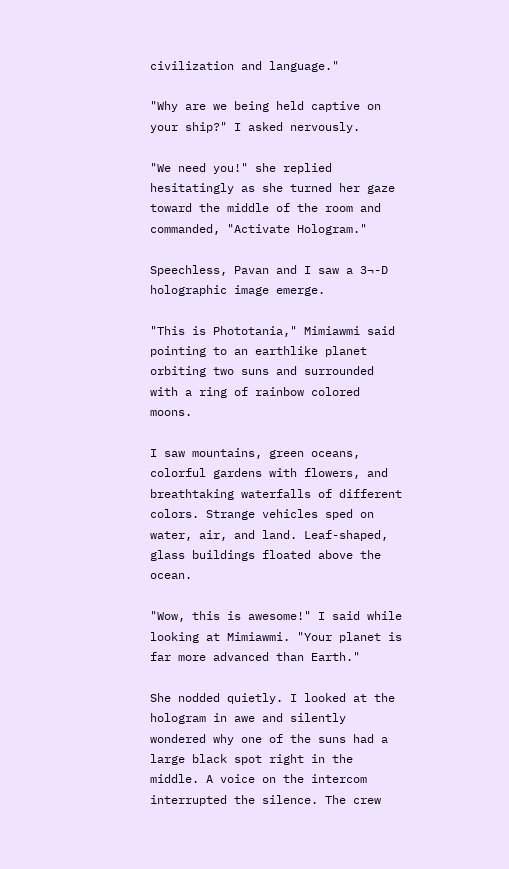civilization and language."

"Why are we being held captive on your ship?" I asked nervously.

"We need you!" she replied hesitatingly as she turned her gaze toward the middle of the room and commanded, "Activate Hologram."

Speechless, Pavan and I saw a 3¬-D holographic image emerge.

"This is Phototania," Mimiawmi said pointing to an earthlike planet orbiting two suns and surrounded with a ring of rainbow colored moons.

I saw mountains, green oceans, colorful gardens with flowers, and breathtaking waterfalls of different colors. Strange vehicles sped on water, air, and land. Leaf-shaped, glass buildings floated above the ocean.

"Wow, this is awesome!" I said while looking at Mimiawmi. "Your planet is far more advanced than Earth."

She nodded quietly. I looked at the hologram in awe and silently wondered why one of the suns had a large black spot right in the middle. A voice on the intercom interrupted the silence. The crew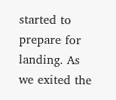started to prepare for landing. As we exited the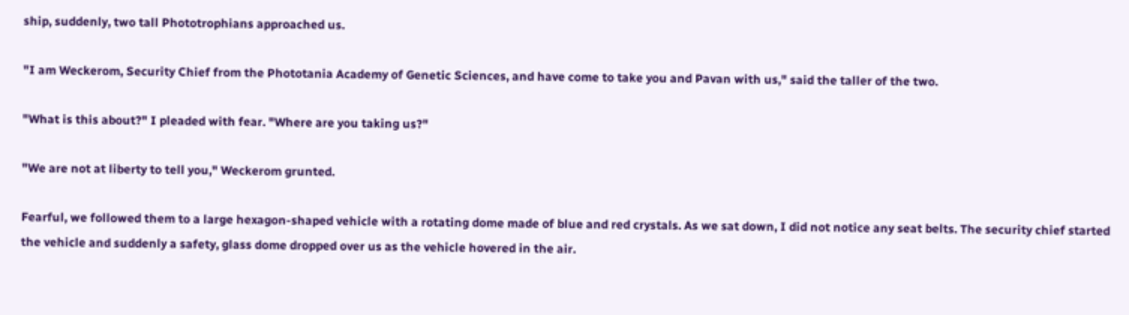ship, suddenly, two tall Phototrophians approached us.

"I am Weckerom, Security Chief from the Phototania Academy of Genetic Sciences, and have come to take you and Pavan with us," said the taller of the two.

"What is this about?" I pleaded with fear. "Where are you taking us?"

"We are not at liberty to tell you," Weckerom grunted.

Fearful, we followed them to a large hexagon-shaped vehicle with a rotating dome made of blue and red crystals. As we sat down, I did not notice any seat belts. The security chief started the vehicle and suddenly a safety, glass dome dropped over us as the vehicle hovered in the air.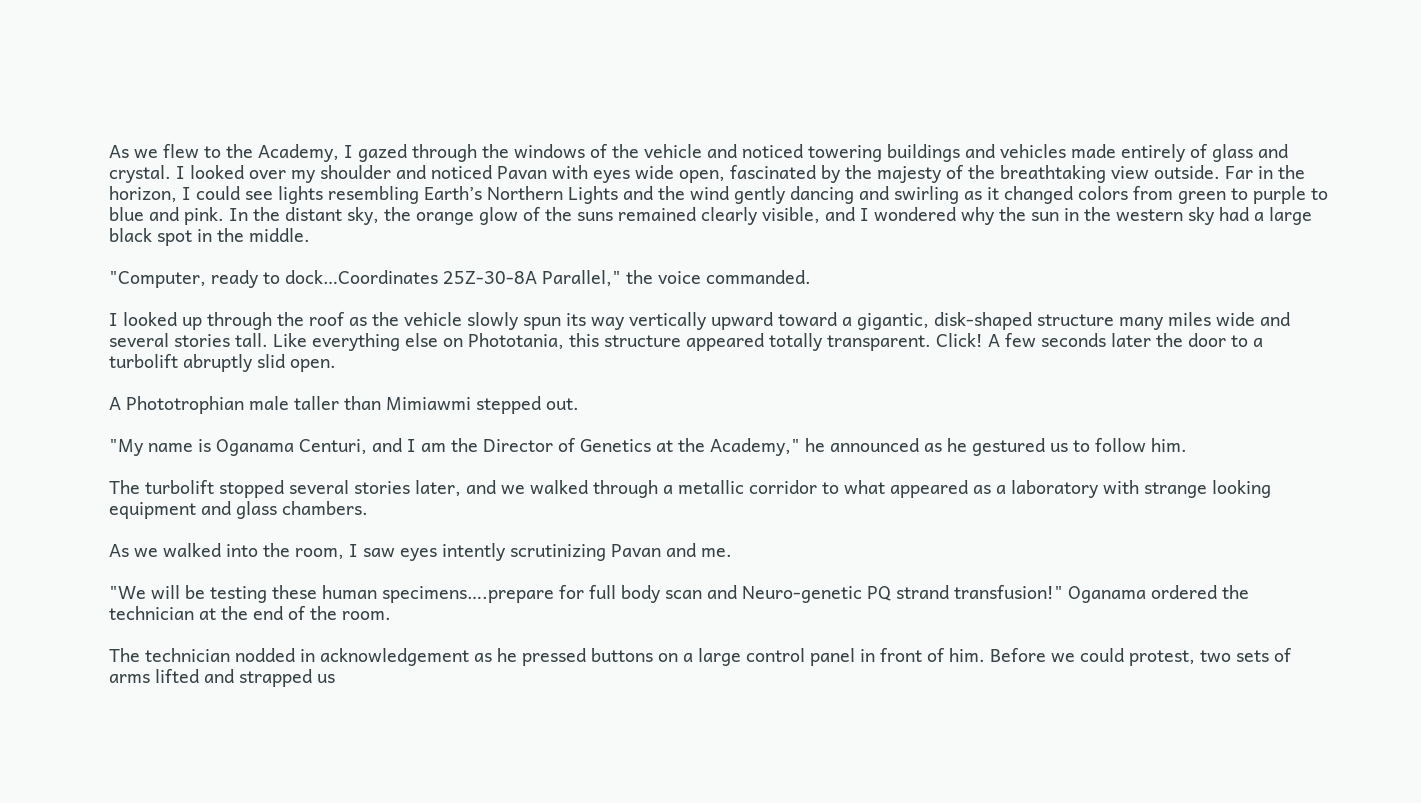As we flew to the Academy, I gazed through the windows of the vehicle and noticed towering buildings and vehicles made entirely of glass and crystal. I looked over my shoulder and noticed Pavan with eyes wide open, fascinated by the majesty of the breathtaking view outside. Far in the horizon, I could see lights resembling Earth’s Northern Lights and the wind gently dancing and swirling as it changed colors from green to purple to blue and pink. In the distant sky, the orange glow of the suns remained clearly visible, and I wondered why the sun in the western sky had a large black spot in the middle.

"Computer, ready to dock…Coordinates 25Z-30-8A Parallel," the voice commanded.

I looked up through the roof as the vehicle slowly spun its way vertically upward toward a gigantic, disk-shaped structure many miles wide and several stories tall. Like everything else on Phototania, this structure appeared totally transparent. Click! A few seconds later the door to a turbolift abruptly slid open.

A Phototrophian male taller than Mimiawmi stepped out.

"My name is Oganama Centuri, and I am the Director of Genetics at the Academy," he announced as he gestured us to follow him.

The turbolift stopped several stories later, and we walked through a metallic corridor to what appeared as a laboratory with strange looking equipment and glass chambers.

As we walked into the room, I saw eyes intently scrutinizing Pavan and me.

"We will be testing these human specimens….prepare for full body scan and Neuro-genetic PQ strand transfusion!" Oganama ordered the technician at the end of the room.

The technician nodded in acknowledgement as he pressed buttons on a large control panel in front of him. Before we could protest, two sets of arms lifted and strapped us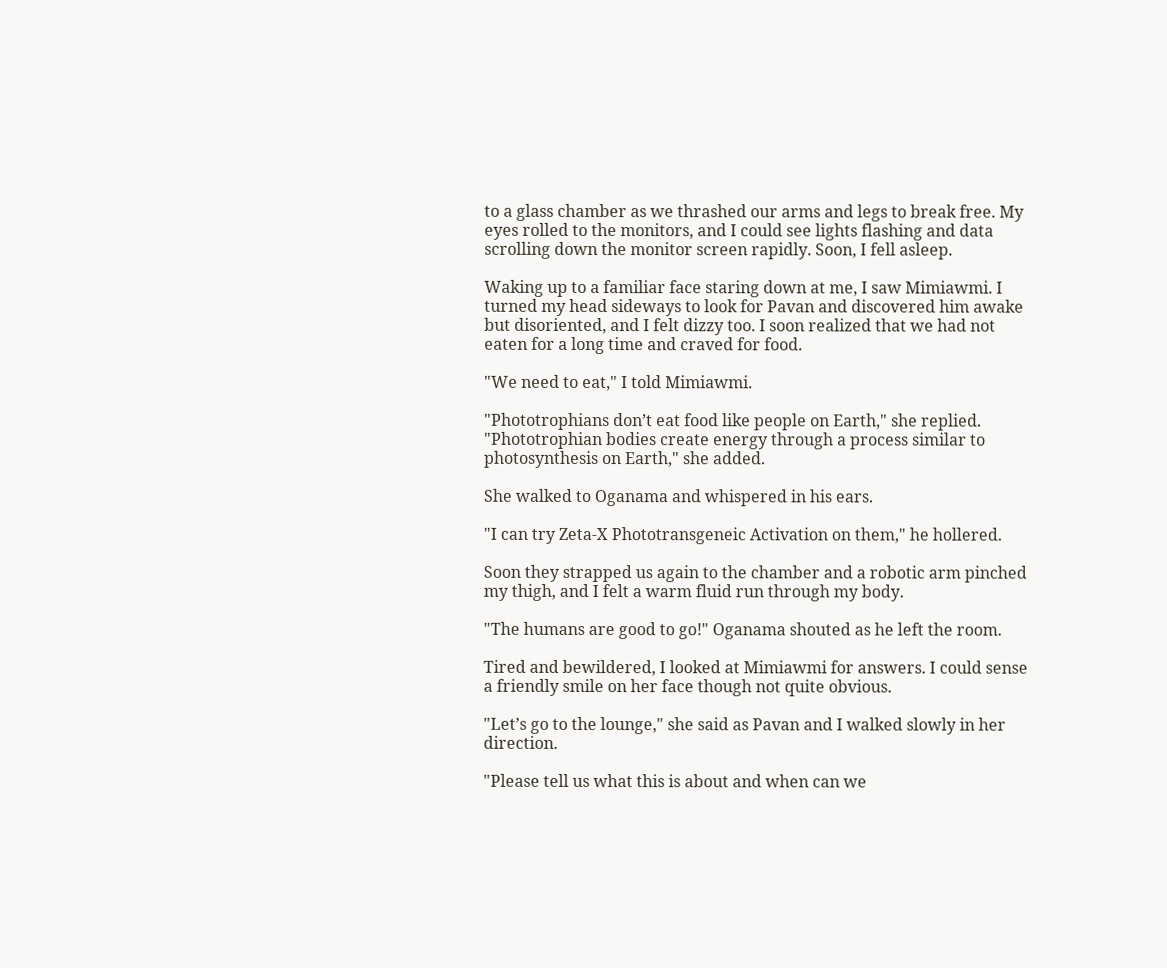to a glass chamber as we thrashed our arms and legs to break free. My eyes rolled to the monitors, and I could see lights flashing and data scrolling down the monitor screen rapidly. Soon, I fell asleep.

Waking up to a familiar face staring down at me, I saw Mimiawmi. I turned my head sideways to look for Pavan and discovered him awake but disoriented, and I felt dizzy too. I soon realized that we had not eaten for a long time and craved for food.

"We need to eat," I told Mimiawmi.

"Phototrophians don’t eat food like people on Earth," she replied. "Phototrophian bodies create energy through a process similar to photosynthesis on Earth," she added.

She walked to Oganama and whispered in his ears.

"I can try Zeta-X Phototransgeneic Activation on them," he hollered.

Soon they strapped us again to the chamber and a robotic arm pinched my thigh, and I felt a warm fluid run through my body.

"The humans are good to go!" Oganama shouted as he left the room.

Tired and bewildered, I looked at Mimiawmi for answers. I could sense a friendly smile on her face though not quite obvious.

"Let’s go to the lounge," she said as Pavan and I walked slowly in her direction.

"Please tell us what this is about and when can we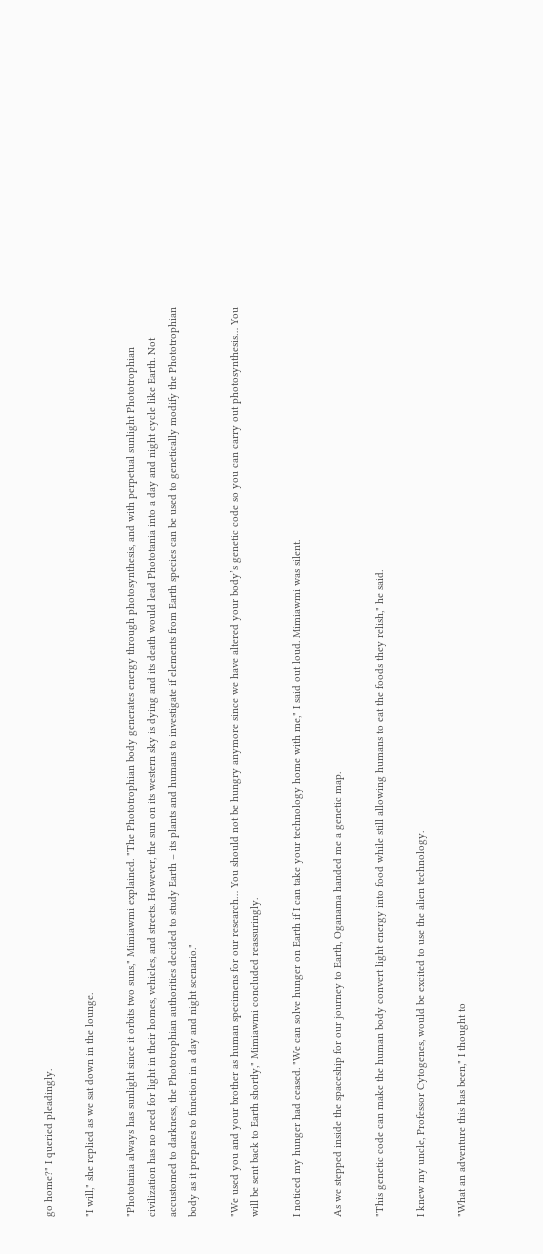go home?" I queried pleadingly.

"I will," she replied as we sat down in the lounge.

"Phototania always has sunlight since it orbits two suns," Mimiawmi explained. "The Phototrophian body generates energy through photosynthesis, and with perpetual sunlight Phototrophian civilization has no need for light in their homes, vehicles, and streets. However, the sun on its western sky is dying and its death would lead Phototania into a day and night cycle like Earth. Not accustomed to darkness, the Phototrophian authorities decided to study Earth – its plants and humans to investigate if elements from Earth species can be used to genetically modify the Phototrophian body as it prepares to function in a day and night scenario."

"We used you and your brother as human specimens for our research… You should not be hungry anymore since we have altered your body’s genetic code so you can carry out photosynthesis… You will be sent back to Earth shortly," Mimiawmi concluded reassuringly.

I noticed my hunger had ceased. "We can solve hunger on Earth if I can take your technology home with me," I said out loud. Mimiawmi was silent.

As we stepped inside the spaceship for our journey to Earth, Oganama handed me a genetic map.

"This genetic code can make the human body convert light energy into food while still allowing humans to eat the foods they relish," he said.

I knew my uncle, Professor Cytogenes, would be excited to use the alien technology.

"What an adventure this has been," I thought to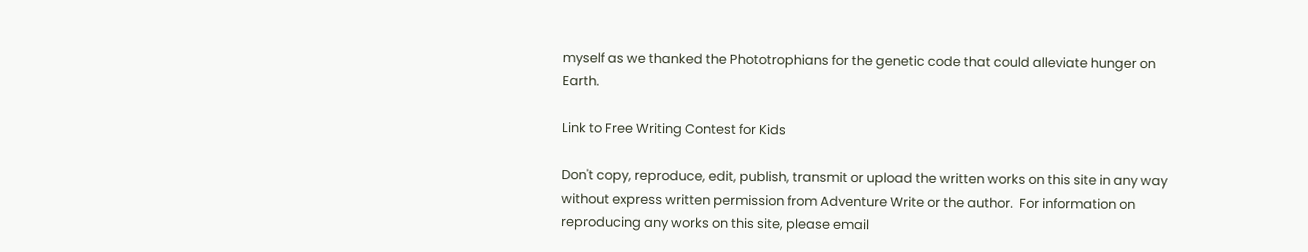myself as we thanked the Phototrophians for the genetic code that could alleviate hunger on Earth.

Link to Free Writing Contest for Kids

Don't copy, reproduce, edit, publish, transmit or upload the written works on this site in any way without express written permission from Adventure Write or the author.  For information on reproducing any works on this site, please email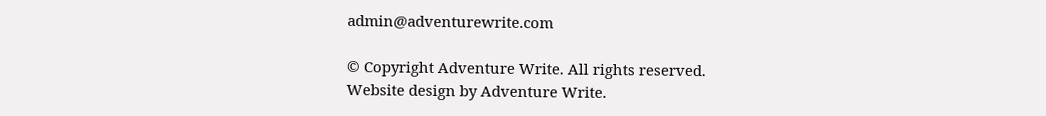admin@adventurewrite.com

© Copyright Adventure Write. All rights reserved.
Website design by Adventure Write.